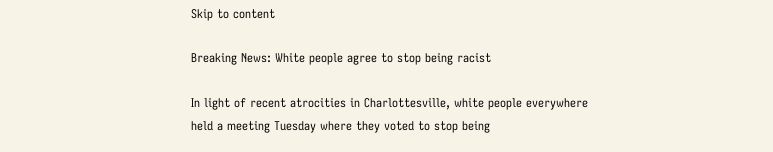Skip to content

Breaking News: White people agree to stop being racist

In light of recent atrocities in Charlottesville, white people everywhere held a meeting Tuesday where they voted to stop being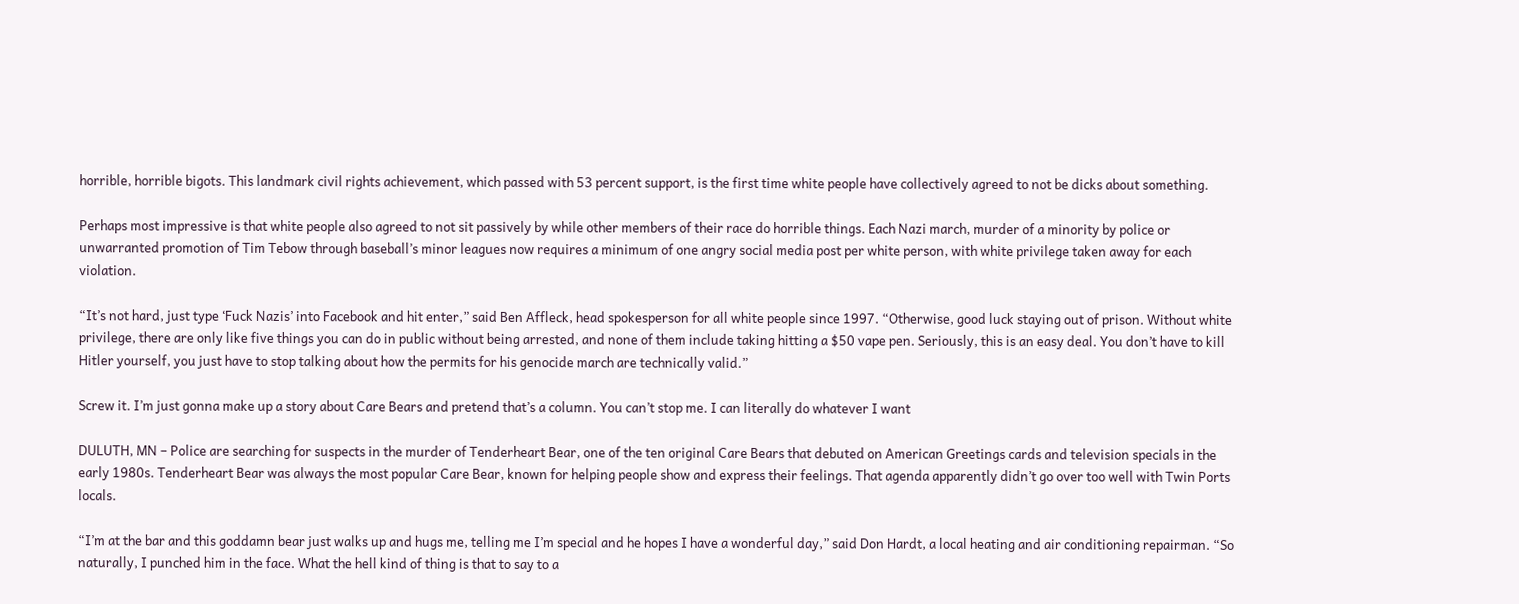horrible, horrible bigots. This landmark civil rights achievement, which passed with 53 percent support, is the first time white people have collectively agreed to not be dicks about something.

Perhaps most impressive is that white people also agreed to not sit passively by while other members of their race do horrible things. Each Nazi march, murder of a minority by police or unwarranted promotion of Tim Tebow through baseball’s minor leagues now requires a minimum of one angry social media post per white person, with white privilege taken away for each violation.

“It’s not hard, just type ‘Fuck Nazis’ into Facebook and hit enter,” said Ben Affleck, head spokesperson for all white people since 1997. “Otherwise, good luck staying out of prison. Without white privilege, there are only like five things you can do in public without being arrested, and none of them include taking hitting a $50 vape pen. Seriously, this is an easy deal. You don’t have to kill Hitler yourself, you just have to stop talking about how the permits for his genocide march are technically valid.”

Screw it. I’m just gonna make up a story about Care Bears and pretend that’s a column. You can’t stop me. I can literally do whatever I want

DULUTH, MN – Police are searching for suspects in the murder of Tenderheart Bear, one of the ten original Care Bears that debuted on American Greetings cards and television specials in the early 1980s. Tenderheart Bear was always the most popular Care Bear, known for helping people show and express their feelings. That agenda apparently didn’t go over too well with Twin Ports locals.

“I’m at the bar and this goddamn bear just walks up and hugs me, telling me I’m special and he hopes I have a wonderful day,” said Don Hardt, a local heating and air conditioning repairman. “So naturally, I punched him in the face. What the hell kind of thing is that to say to a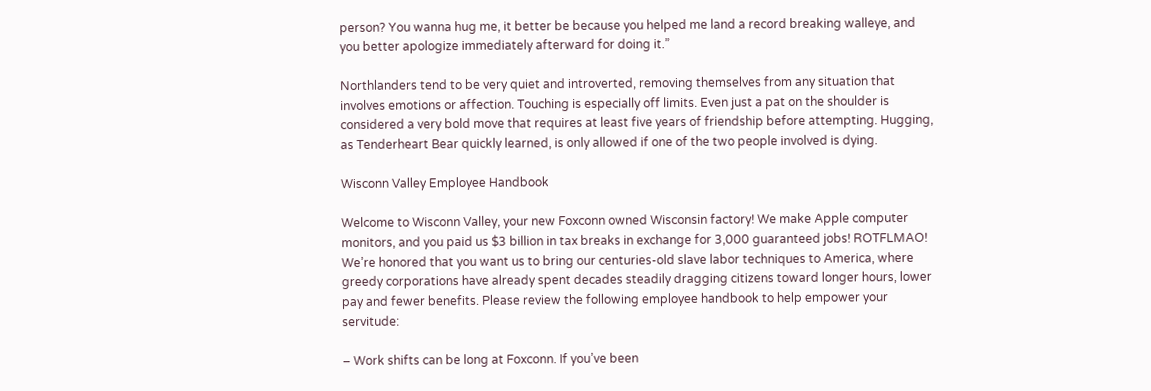person? You wanna hug me, it better be because you helped me land a record breaking walleye, and you better apologize immediately afterward for doing it.”

Northlanders tend to be very quiet and introverted, removing themselves from any situation that involves emotions or affection. Touching is especially off limits. Even just a pat on the shoulder is considered a very bold move that requires at least five years of friendship before attempting. Hugging, as Tenderheart Bear quickly learned, is only allowed if one of the two people involved is dying.

Wisconn Valley Employee Handbook

Welcome to Wisconn Valley, your new Foxconn owned Wisconsin factory! We make Apple computer monitors, and you paid us $3 billion in tax breaks in exchange for 3,000 guaranteed jobs! ROTFLMAO! We’re honored that you want us to bring our centuries-old slave labor techniques to America, where greedy corporations have already spent decades steadily dragging citizens toward longer hours, lower pay and fewer benefits. Please review the following employee handbook to help empower your servitude:

– Work shifts can be long at Foxconn. If you’ve been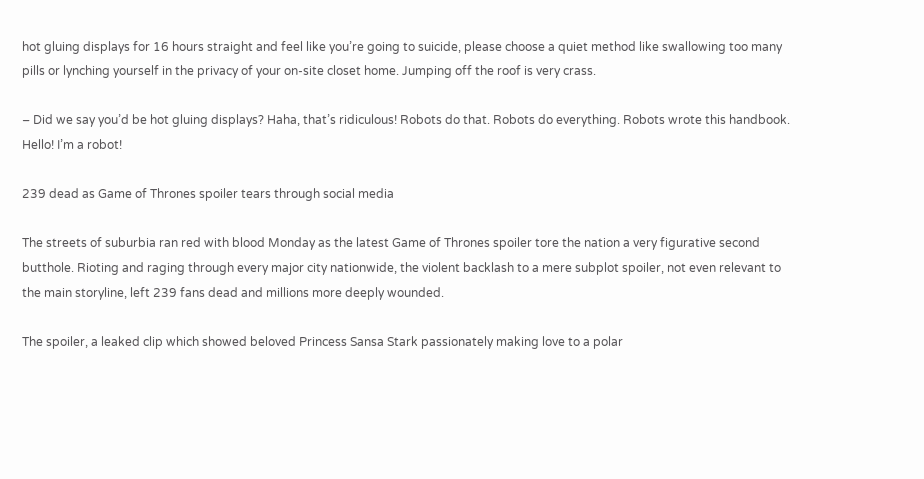hot gluing displays for 16 hours straight and feel like you’re going to suicide, please choose a quiet method like swallowing too many pills or lynching yourself in the privacy of your on-site closet home. Jumping off the roof is very crass.

– Did we say you’d be hot gluing displays? Haha, that’s ridiculous! Robots do that. Robots do everything. Robots wrote this handbook. Hello! I’m a robot!

239 dead as Game of Thrones spoiler tears through social media

The streets of suburbia ran red with blood Monday as the latest Game of Thrones spoiler tore the nation a very figurative second butthole. Rioting and raging through every major city nationwide, the violent backlash to a mere subplot spoiler, not even relevant to the main storyline, left 239 fans dead and millions more deeply wounded.

The spoiler, a leaked clip which showed beloved Princess Sansa Stark passionately making love to a polar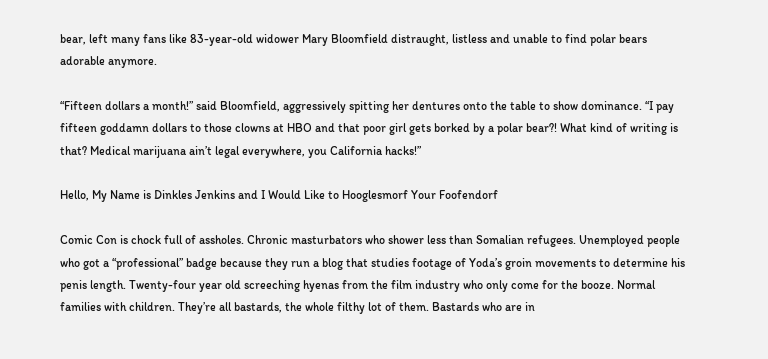bear, left many fans like 83-year-old widower Mary Bloomfield distraught, listless and unable to find polar bears adorable anymore.

“Fifteen dollars a month!” said Bloomfield, aggressively spitting her dentures onto the table to show dominance. “I pay fifteen goddamn dollars to those clowns at HBO and that poor girl gets borked by a polar bear?! What kind of writing is that? Medical marijuana ain’t legal everywhere, you California hacks!”

Hello, My Name is Dinkles Jenkins and I Would Like to Hooglesmorf Your Foofendorf

Comic Con is chock full of assholes. Chronic masturbators who shower less than Somalian refugees. Unemployed people who got a “professional” badge because they run a blog that studies footage of Yoda’s groin movements to determine his penis length. Twenty-four year old screeching hyenas from the film industry who only come for the booze. Normal families with children. They’re all bastards, the whole filthy lot of them. Bastards who are in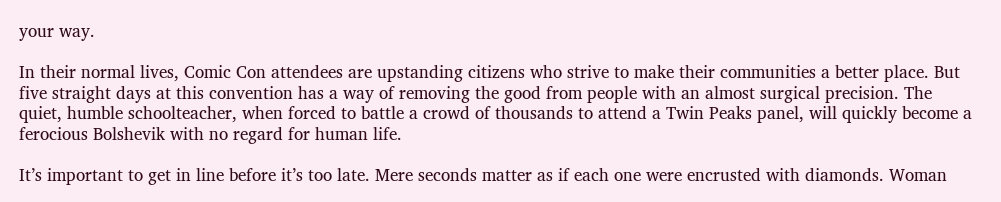your way.

In their normal lives, Comic Con attendees are upstanding citizens who strive to make their communities a better place. But five straight days at this convention has a way of removing the good from people with an almost surgical precision. The quiet, humble schoolteacher, when forced to battle a crowd of thousands to attend a Twin Peaks panel, will quickly become a ferocious Bolshevik with no regard for human life.

It’s important to get in line before it’s too late. Mere seconds matter as if each one were encrusted with diamonds. Woman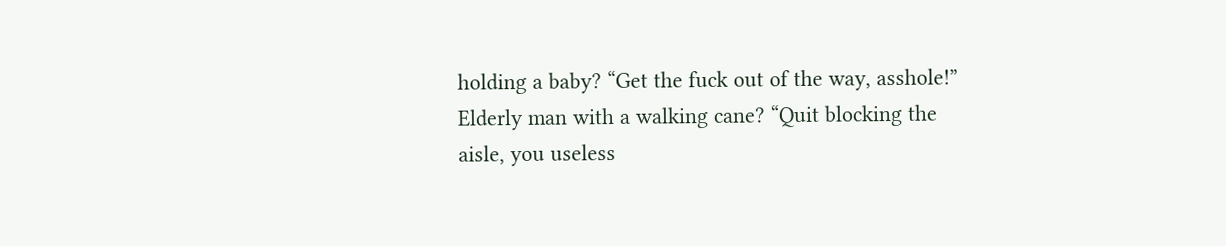holding a baby? “Get the fuck out of the way, asshole!” Elderly man with a walking cane? “Quit blocking the aisle, you useless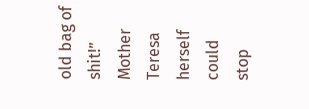old bag of shit!” Mother Teresa herself could stop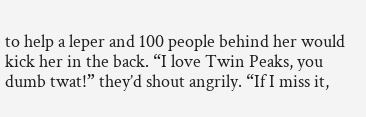to help a leper and 100 people behind her would kick her in the back. “I love Twin Peaks, you dumb twat!” they’d shout angrily. “If I miss it,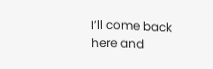I’ll come back here and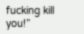fucking kill you!”